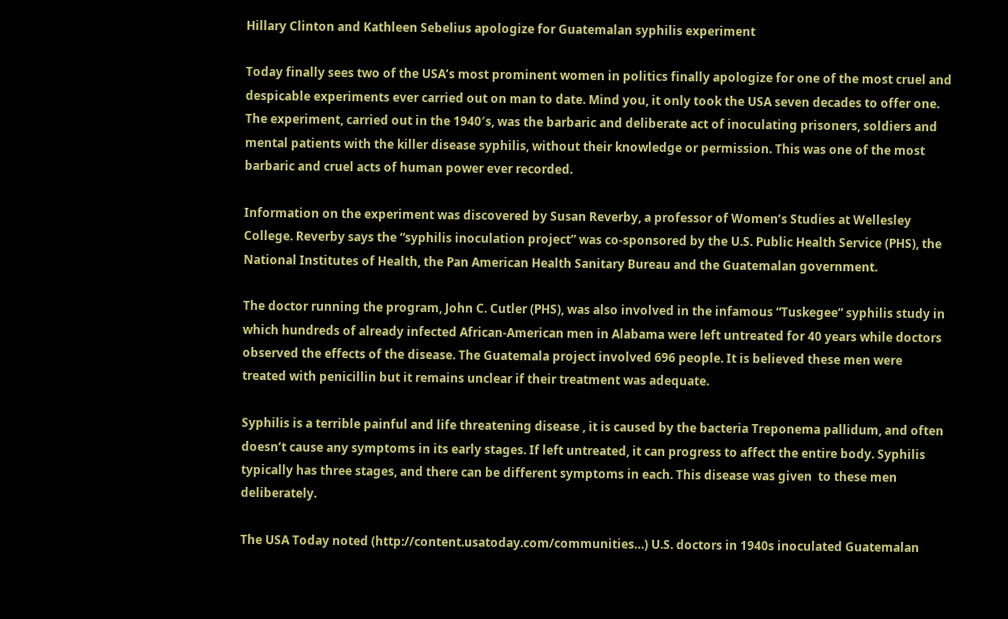Hillary Clinton and Kathleen Sebelius apologize for Guatemalan syphilis experiment

Today finally sees two of the USA’s most prominent women in politics finally apologize for one of the most cruel and despicable experiments ever carried out on man to date. Mind you, it only took the USA seven decades to offer one. The experiment, carried out in the 1940′s, was the barbaric and deliberate act of inoculating prisoners, soldiers and mental patients with the killer disease syphilis, without their knowledge or permission. This was one of the most barbaric and cruel acts of human power ever recorded.

Information on the experiment was discovered by Susan Reverby, a professor of Women’s Studies at Wellesley College. Reverby says the “syphilis inoculation project” was co-sponsored by the U.S. Public Health Service (PHS), the National Institutes of Health, the Pan American Health Sanitary Bureau and the Guatemalan government.

The doctor running the program, John C. Cutler (PHS), was also involved in the infamous “Tuskegee” syphilis study in which hundreds of already infected African-American men in Alabama were left untreated for 40 years while doctors observed the effects of the disease. The Guatemala project involved 696 people. It is believed these men were treated with penicillin but it remains unclear if their treatment was adequate.

Syphilis is a terrible painful and life threatening disease , it is caused by the bacteria Treponema pallidum, and often doesn’t cause any symptoms in its early stages. If left untreated, it can progress to affect the entire body. Syphilis typically has three stages, and there can be different symptoms in each. This disease was given  to these men deliberately.

The USA Today noted (http://content.usatoday.com/communities…) U.S. doctors in 1940s inoculated Guatemalan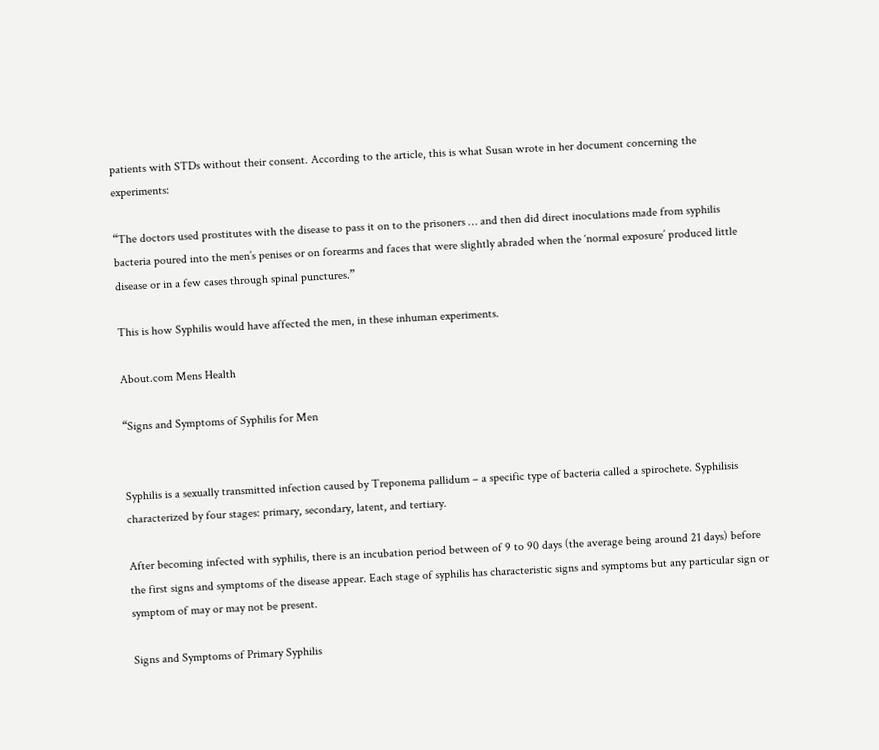patients with STDs without their consent. According to the article, this is what Susan wrote in her document concerning the experiments:

“The doctors used prostitutes with the disease to pass it on to the prisoners … and then did direct inoculations made from syphilis bacteria poured into the men’s penises or on forearms and faces that were slightly abraded when the ‘normal exposure’ produced little disease or in a few cases through spinal punctures.”

This is how Syphilis would have affected the men, in these inhuman experiments.

About.com Mens Health

“Signs and Symptoms of Syphilis for Men


Syphilis is a sexually transmitted infection caused by Treponema pallidum – a specific type of bacteria called a spirochete. Syphilisis characterized by four stages: primary, secondary, latent, and tertiary.

After becoming infected with syphilis, there is an incubation period between of 9 to 90 days (the average being around 21 days) before the first signs and symptoms of the disease appear. Each stage of syphilis has characteristic signs and symptoms but any particular sign or symptom of may or may not be present.

Signs and Symptoms of Primary Syphilis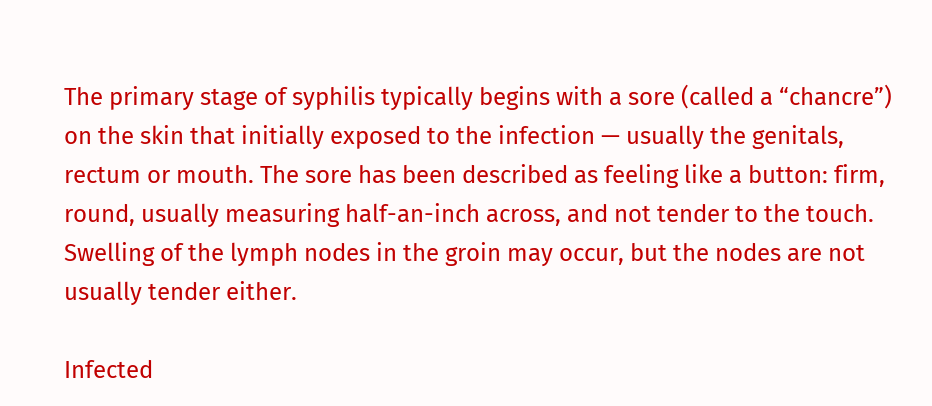The primary stage of syphilis typically begins with a sore (called a “chancre”) on the skin that initially exposed to the infection — usually the genitals, rectum or mouth. The sore has been described as feeling like a button: firm, round, usually measuring half-an-inch across, and not tender to the touch. Swelling of the lymph nodes in the groin may occur, but the nodes are not usually tender either.

Infected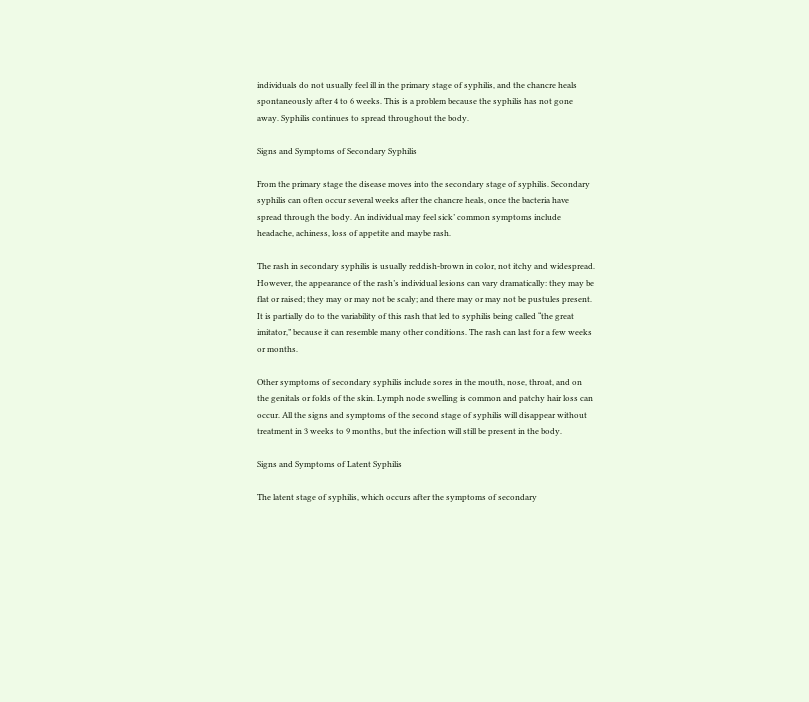individuals do not usually feel ill in the primary stage of syphilis, and the chancre heals spontaneously after 4 to 6 weeks. This is a problem because the syphilis has not gone away. Syphilis continues to spread throughout the body.

Signs and Symptoms of Secondary Syphilis

From the primary stage the disease moves into the secondary stage of syphilis. Secondary syphilis can often occur several weeks after the chancre heals, once the bacteria have spread through the body. An individual may feel sick’ common symptoms include headache, achiness, loss of appetite and maybe rash.

The rash in secondary syphilis is usually reddish-brown in color, not itchy and widespread. However, the appearance of the rash’s individual lesions can vary dramatically: they may be flat or raised; they may or may not be scaly; and there may or may not be pustules present. It is partially do to the variability of this rash that led to syphilis being called “the great imitator,” because it can resemble many other conditions. The rash can last for a few weeks or months.

Other symptoms of secondary syphilis include sores in the mouth, nose, throat, and on the genitals or folds of the skin. Lymph node swelling is common and patchy hair loss can occur. All the signs and symptoms of the second stage of syphilis will disappear without treatment in 3 weeks to 9 months, but the infection will still be present in the body.

Signs and Symptoms of Latent Syphilis

The latent stage of syphilis, which occurs after the symptoms of secondary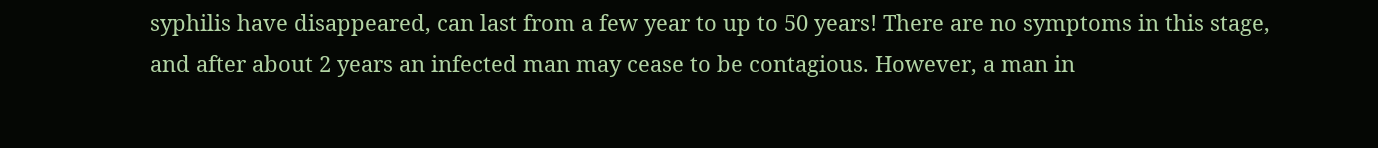syphilis have disappeared, can last from a few year to up to 50 years! There are no symptoms in this stage, and after about 2 years an infected man may cease to be contagious. However, a man in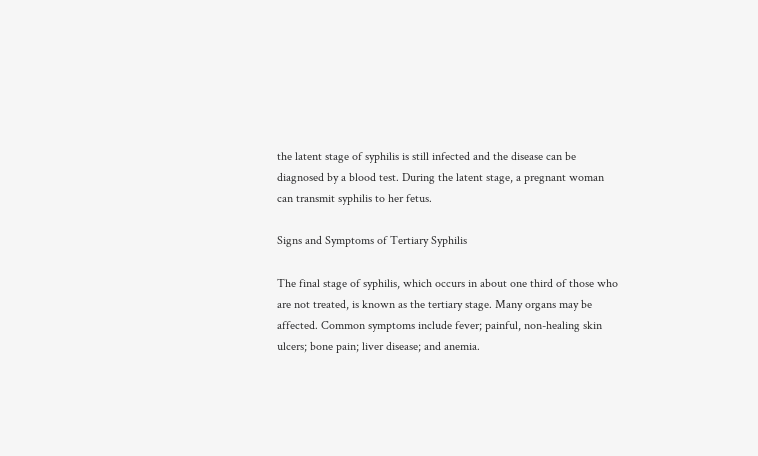the latent stage of syphilis is still infected and the disease can be diagnosed by a blood test. During the latent stage, a pregnant woman can transmit syphilis to her fetus.

Signs and Symptoms of Tertiary Syphilis

The final stage of syphilis, which occurs in about one third of those who are not treated, is known as the tertiary stage. Many organs may be affected. Common symptoms include fever; painful, non-healing skin ulcers; bone pain; liver disease; and anemia.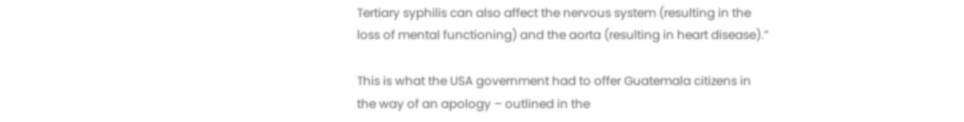Tertiary syphilis can also affect the nervous system (resulting in the loss of mental functioning) and the aorta (resulting in heart disease).”

This is what the USA government had to offer Guatemala citizens in the way of an apology – outlined in the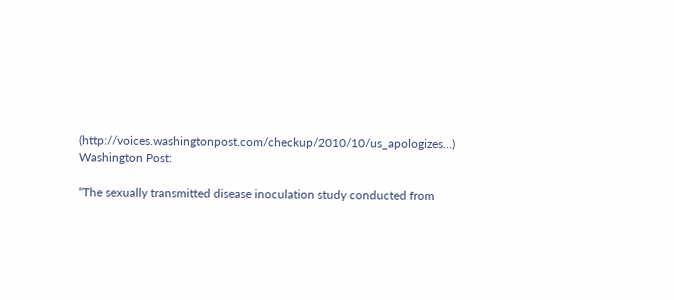(http://voices.washingtonpost.com/checkup/2010/10/us_apologizes…) Washington Post:

“The sexually transmitted disease inoculation study conducted from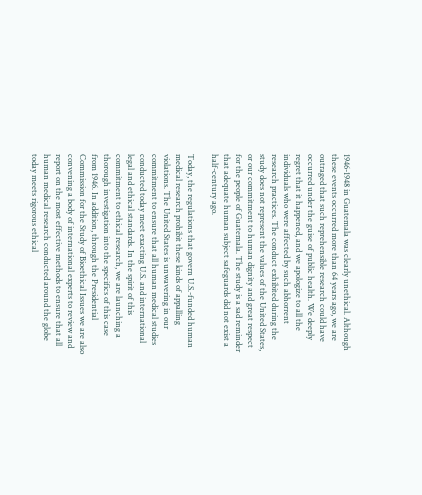1946-1948 in Guatemala was clearly unethical. Although these events occurred more than 64 years ago, we are outraged that such reprehensible research could have occurred under the guise of public health. We deeply regret that it happened, and we apologize to all the individuals who were affected by such abhorrent research practices. The conduct exhibited during the study does not represent the values of the United States, or our commitment to human dignity and great respect for the people of Guatemala. The study is a sad reminder that adequate human subject safeguards did not exist a half-century ago.

Today, the regulations that govern U.S.-funded human medical research prohibit these kinds of appalling violations. The United States is unwavering in our commitment to ensure that all human medical studies conducted today meet exacting U.S. and international legal and ethical standards. In the spirit of this commitment to ethical research, we are launching a thorough investigation into the specifics of this case from 1946. In addition, through the Presidential Commission for the Study of Bioethical Issues we are also convening a body of international experts to review and report on the most effective methods to ensure that all human medical research conducted around the globe today meets rigorous ethical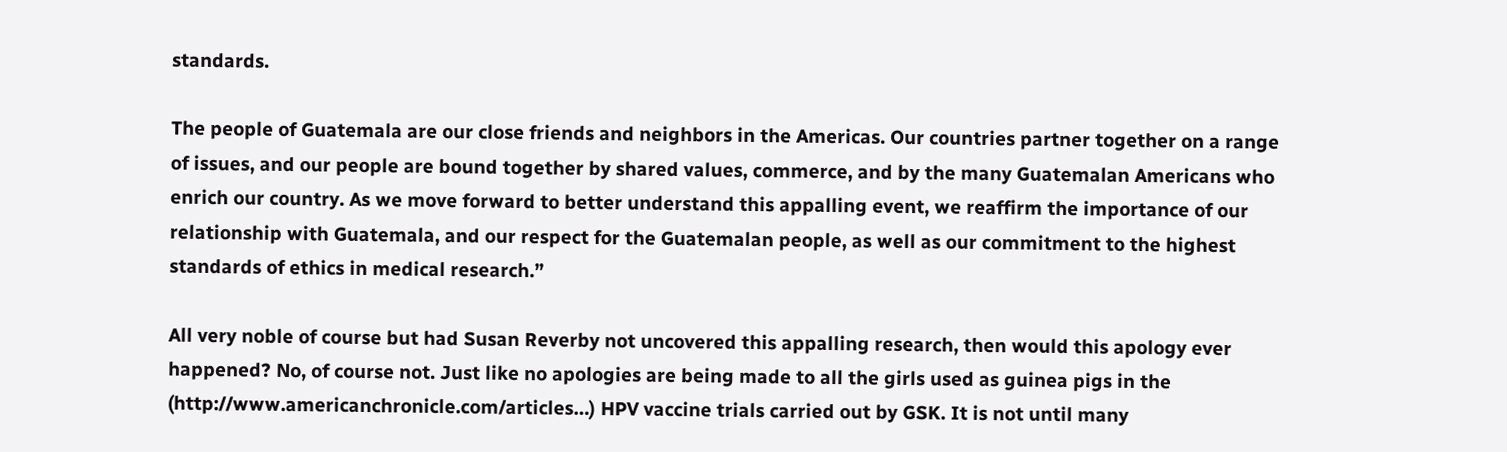standards.

The people of Guatemala are our close friends and neighbors in the Americas. Our countries partner together on a range of issues, and our people are bound together by shared values, commerce, and by the many Guatemalan Americans who enrich our country. As we move forward to better understand this appalling event, we reaffirm the importance of our relationship with Guatemala, and our respect for the Guatemalan people, as well as our commitment to the highest standards of ethics in medical research.”

All very noble of course but had Susan Reverby not uncovered this appalling research, then would this apology ever happened? No, of course not. Just like no apologies are being made to all the girls used as guinea pigs in the (http://www.americanchronicle.com/articles…) HPV vaccine trials carried out by GSK. It is not until many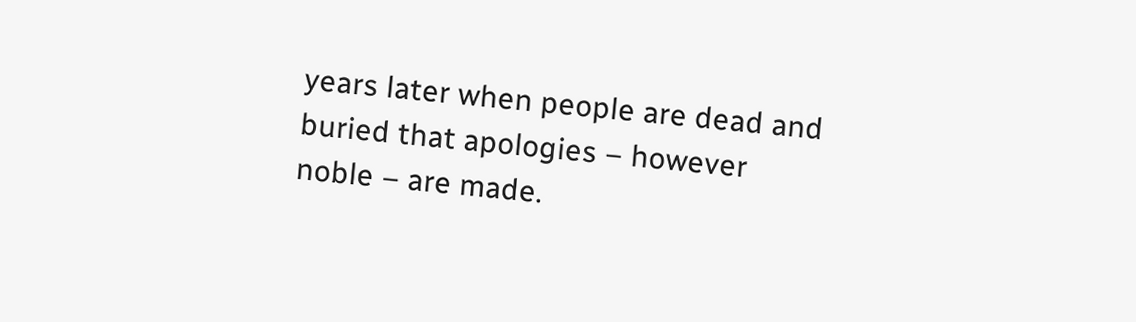years later when people are dead and buried that apologies – however noble – are made.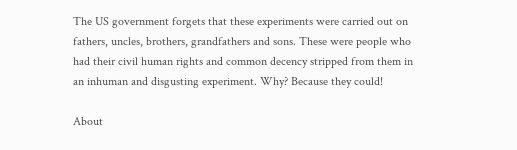The US government forgets that these experiments were carried out on fathers, uncles, brothers, grandfathers and sons. These were people who had their civil human rights and common decency stripped from them in an inhuman and disgusting experiment. Why? Because they could!

About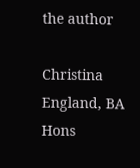the author

Christina England, BA Hons